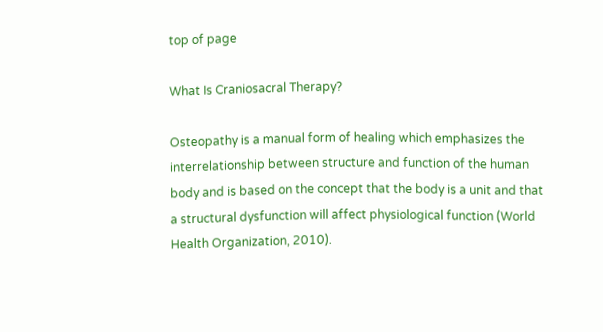top of page

What Is Craniosacral Therapy?

Osteopathy is a manual form of healing which emphasizes the interrelationship between structure and function of the human body and is based on the concept that the body is a unit and that a structural dysfunction will affect physiological function (World Health Organization, 2010).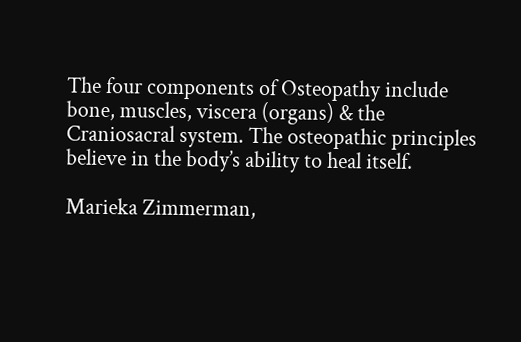The four components of Osteopathy include bone, muscles, viscera (organs) & the Craniosacral system. The osteopathic principles believe in the body’s ability to heal itself.

Marieka Zimmerman,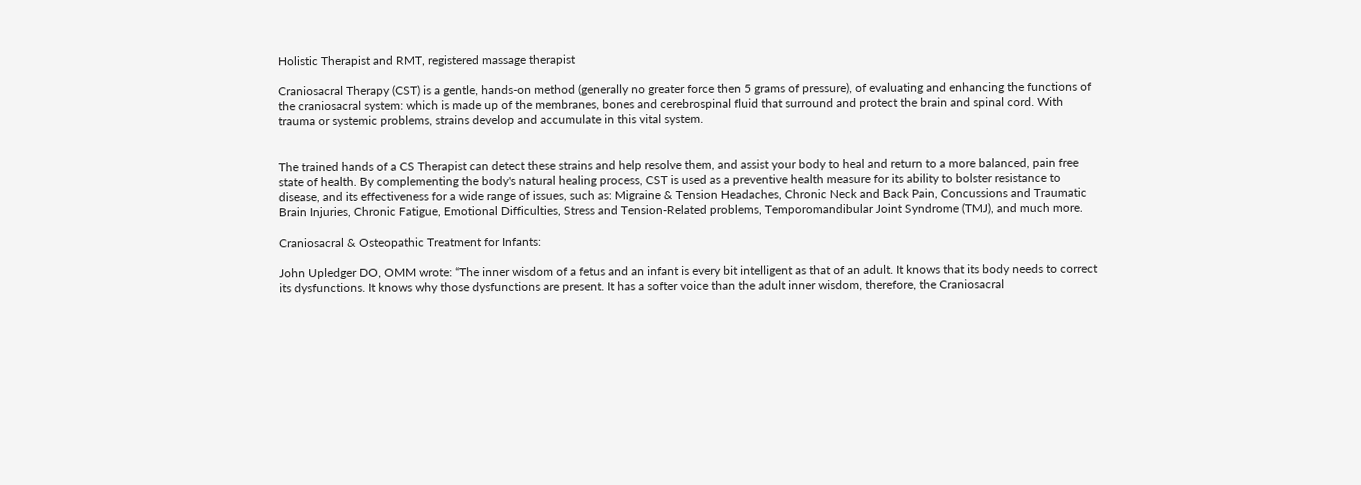Holistic Therapist and RMT, registered massage therapist

Craniosacral Therapy (CST) is a gentle, hands-on method (generally no greater force then 5 grams of pressure), of evaluating and enhancing the functions of the craniosacral system: which is made up of the membranes, bones and cerebrospinal fluid that surround and protect the brain and spinal cord. With trauma or systemic problems, strains develop and accumulate in this vital system.


The trained hands of a CS Therapist can detect these strains and help resolve them, and assist your body to heal and return to a more balanced, pain free state of health. By complementing the body's natural healing process, CST is used as a preventive health measure for its ability to bolster resistance to disease, and its effectiveness for a wide range of issues, such as: Migraine & Tension Headaches, Chronic Neck and Back Pain, Concussions and Traumatic Brain Injuries, Chronic Fatigue, Emotional Difficulties, Stress and Tension-Related problems, Temporomandibular Joint Syndrome (TMJ), and much more.

Craniosacral & Osteopathic Treatment for Infants:

John Upledger DO, OMM wrote: “The inner wisdom of a fetus and an infant is every bit intelligent as that of an adult. It knows that its body needs to correct its dysfunctions. It knows why those dysfunctions are present. It has a softer voice than the adult inner wisdom, therefore, the Craniosacral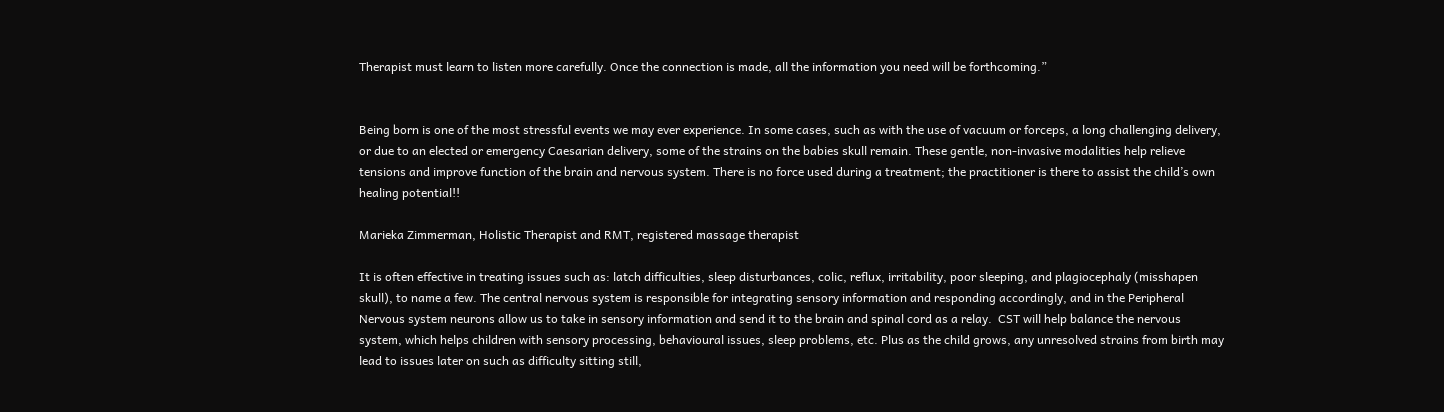Therapist must learn to listen more carefully. Once the connection is made, all the information you need will be forthcoming.”


Being born is one of the most stressful events we may ever experience. In some cases, such as with the use of vacuum or forceps, a long challenging delivery, or due to an elected or emergency Caesarian delivery, some of the strains on the babies skull remain. These gentle, non-invasive modalities help relieve tensions and improve function of the brain and nervous system. There is no force used during a treatment; the practitioner is there to assist the child’s own healing potential!!

Marieka Zimmerman, Holistic Therapist and RMT, registered massage therapist

It is often effective in treating issues such as: latch difficulties, sleep disturbances, colic, reflux, irritability, poor sleeping, and plagiocephaly (misshapen skull), to name a few. The central nervous system is responsible for integrating sensory information and responding accordingly, and in the Peripheral Nervous system neurons allow us to take in sensory information and send it to the brain and spinal cord as a relay.  CST will help balance the nervous system, which helps children with sensory processing, behavioural issues, sleep problems, etc. Plus as the child grows, any unresolved strains from birth may lead to issues later on such as difficulty sitting still,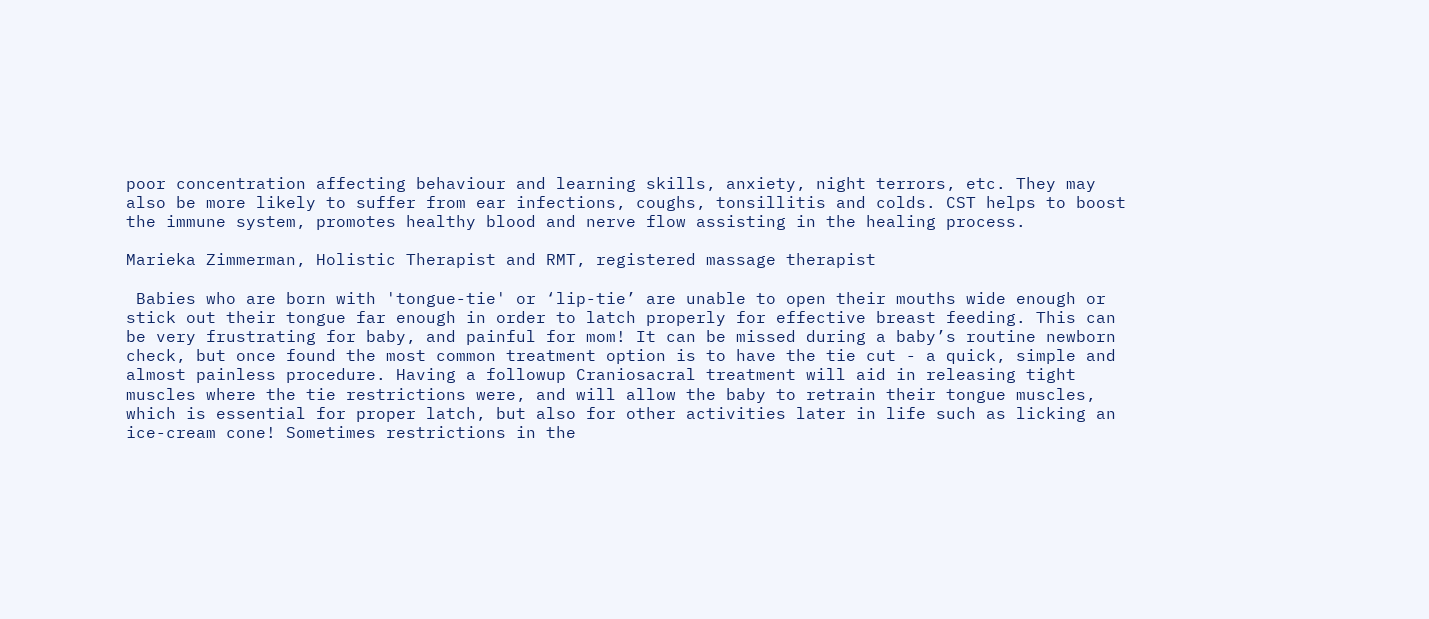poor concentration affecting behaviour and learning skills, anxiety, night terrors, etc. They may also be more likely to suffer from ear infections, coughs, tonsillitis and colds. CST helps to boost the immune system, promotes healthy blood and nerve flow assisting in the healing process.

Marieka Zimmerman, Holistic Therapist and RMT, registered massage therapist

 Babies who are born with 'tongue-tie' or ‘lip-tie’ are unable to open their mouths wide enough or stick out their tongue far enough in order to latch properly for effective breast feeding. This can be very frustrating for baby, and painful for mom! It can be missed during a baby’s routine newborn check, but once found the most common treatment option is to have the tie cut - a quick, simple and almost painless procedure. Having a followup Craniosacral treatment will aid in releasing tight muscles where the tie restrictions were, and will allow the baby to retrain their tongue muscles, which is essential for proper latch, but also for other activities later in life such as licking an ice-cream cone! Sometimes restrictions in the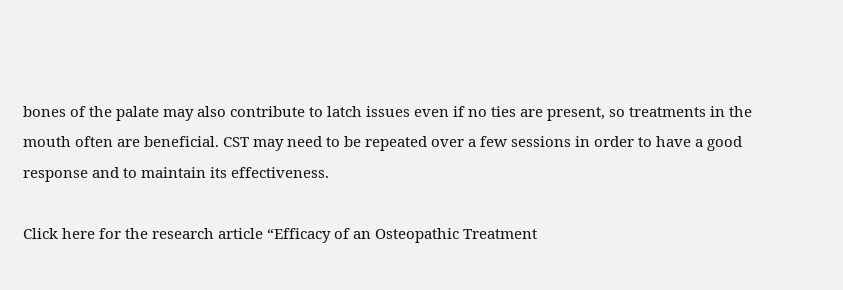bones of the palate may also contribute to latch issues even if no ties are present, so treatments in the mouth often are beneficial. CST may need to be repeated over a few sessions in order to have a good response and to maintain its effectiveness.

Click here for the research article “Efficacy of an Osteopathic Treatment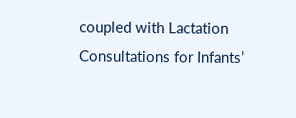coupled with Lactation Consultations for Infants’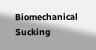Biomechanical Sucking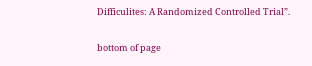Difficulites: A Randomized Controlled Trial”.

bottom of page